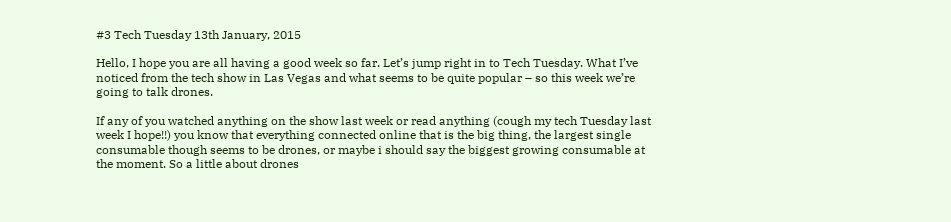#3 Tech Tuesday 13th January, 2015

Hello, I hope you are all having a good week so far. Let’s jump right in to Tech Tuesday. What I’ve noticed from the tech show in Las Vegas and what seems to be quite popular – so this week we’re going to talk drones.

If any of you watched anything on the show last week or read anything (cough my tech Tuesday last week I hope!!) you know that everything connected online that is the big thing, the largest single consumable though seems to be drones, or maybe i should say the biggest growing consumable at the moment. So a little about drones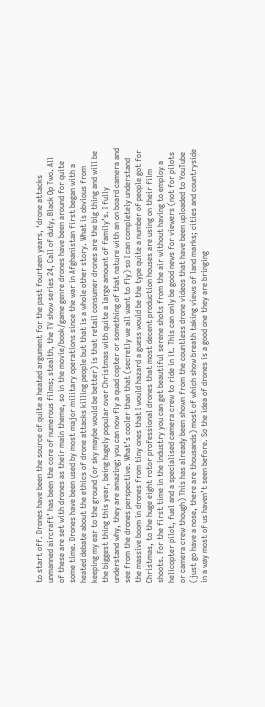to start off. Drones have been the source of quite a heated argument for the past fourteen years, ‘drone attacks unmanned aircraft’ has been the core of numerous films; stealth, the TV show series 24, Call of duty, Black Op Two. All of these are set with drones as their main theme, so in the movie/book/game genre drones have been around for quite some time. Drones have been used by most major military operations since the war in Afghanistan first began with a heated debate about the ethics of drone attacks killing people but that is a whole other story. What is obvious from keeping my ear to the ground (or sky maybe would be better) is that retail consumer drones are the big thing and will be the biggest thing this year, being hugely popular over Christmas with quite a large amount of family’s. I fully understand why, they are amazing; you can now fly a quad copter or something of that nature with an on board camera and see from the drones perspective. What’s cooler than that (secretly we all want to fly) so I can completely understand the massive boom in drones from tiny ones that I would hazard a guess would be the type quite a number of people got for Christmas, to the huge eight rotor professional drones that most decent production houses are using on their film shoots. For the first time in the industry you can get beautiful serene shots from the air without having to employ a helicopter pilot, fuel and a specialised camera crew to ride in it. This can only be good news for viewers (not for pilots or camera crew though) This has already been shown from the countless drone videos that have been uploaded to YouTube (just go have a nose, there are thousands) most of which show breath taking views of land marks; cities and countryside in a way most of us haven’t seen before. So the idea of drones is a good one they are bringing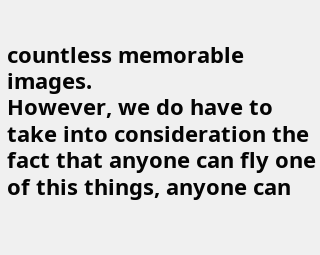countless memorable images.
However, we do have to take into consideration the fact that anyone can fly one of this things, anyone can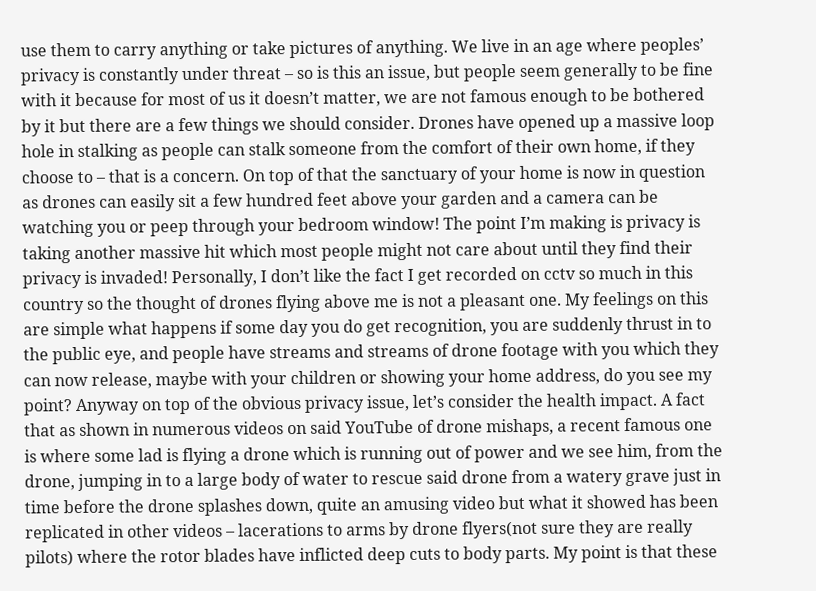use them to carry anything or take pictures of anything. We live in an age where peoples’ privacy is constantly under threat – so is this an issue, but people seem generally to be fine with it because for most of us it doesn’t matter, we are not famous enough to be bothered by it but there are a few things we should consider. Drones have opened up a massive loop hole in stalking as people can stalk someone from the comfort of their own home, if they choose to – that is a concern. On top of that the sanctuary of your home is now in question as drones can easily sit a few hundred feet above your garden and a camera can be watching you or peep through your bedroom window! The point I’m making is privacy is taking another massive hit which most people might not care about until they find their privacy is invaded! Personally, I don’t like the fact I get recorded on cctv so much in this country so the thought of drones flying above me is not a pleasant one. My feelings on this are simple what happens if some day you do get recognition, you are suddenly thrust in to the public eye, and people have streams and streams of drone footage with you which they can now release, maybe with your children or showing your home address, do you see my point? Anyway on top of the obvious privacy issue, let’s consider the health impact. A fact that as shown in numerous videos on said YouTube of drone mishaps, a recent famous one is where some lad is flying a drone which is running out of power and we see him, from the drone, jumping in to a large body of water to rescue said drone from a watery grave just in time before the drone splashes down, quite an amusing video but what it showed has been replicated in other videos – lacerations to arms by drone flyers(not sure they are really pilots) where the rotor blades have inflicted deep cuts to body parts. My point is that these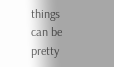things can be pretty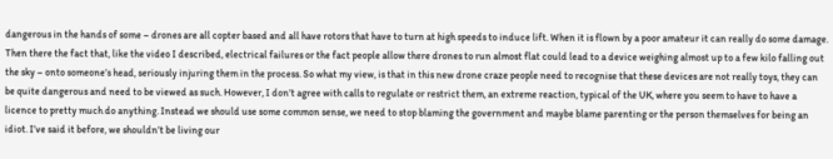dangerous in the hands of some – drones are all copter based and all have rotors that have to turn at high speeds to induce lift. When it is flown by a poor amateur it can really do some damage. Then there the fact that, like the video I described, electrical failures or the fact people allow there drones to run almost flat could lead to a device weighing almost up to a few kilo falling out the sky – onto someone’s head, seriously injuring them in the process. So what my view, is that in this new drone craze people need to recognise that these devices are not really toys, they can be quite dangerous and need to be viewed as such. However, I don’t agree with calls to regulate or restrict them, an extreme reaction, typical of the UK, where you seem to have to have a licence to pretty much do anything. Instead we should use some common sense, we need to stop blaming the government and maybe blame parenting or the person themselves for being an idiot. I’ve said it before, we shouldn’t be living our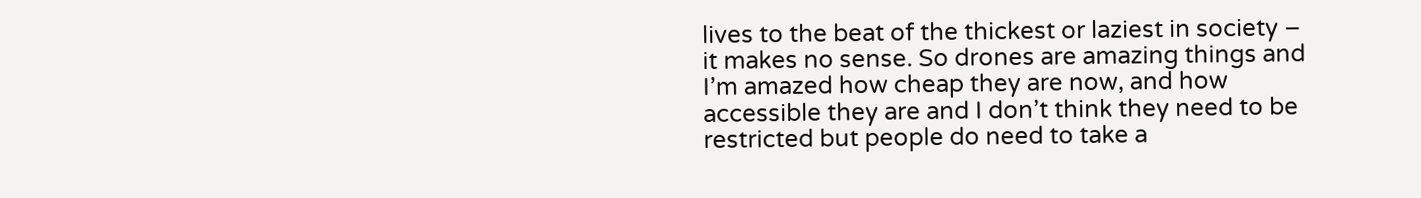lives to the beat of the thickest or laziest in society – it makes no sense. So drones are amazing things and I’m amazed how cheap they are now, and how accessible they are and I don’t think they need to be restricted but people do need to take a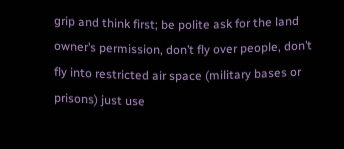grip and think first; be polite ask for the land owner’s permission, don’t fly over people, don’t fly into restricted air space (military bases or prisons) just use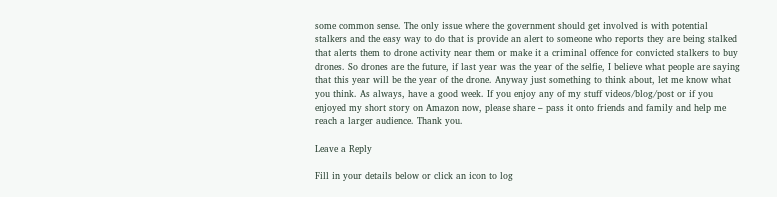some common sense. The only issue where the government should get involved is with potential stalkers and the easy way to do that is provide an alert to someone who reports they are being stalked that alerts them to drone activity near them or make it a criminal offence for convicted stalkers to buy drones. So drones are the future, if last year was the year of the selfie, I believe what people are saying that this year will be the year of the drone. Anyway just something to think about, let me know what you think. As always, have a good week. If you enjoy any of my stuff videos/blog/post or if you enjoyed my short story on Amazon now, please share – pass it onto friends and family and help me reach a larger audience. Thank you.

Leave a Reply

Fill in your details below or click an icon to log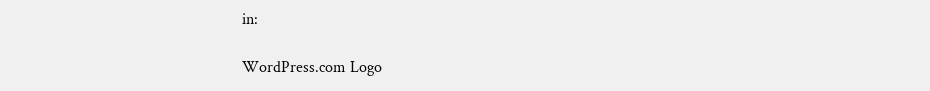in:

WordPress.com Logo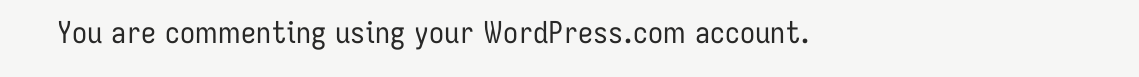You are commenting using your WordPress.com account.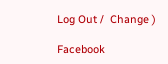Log Out /  Change )

Facebook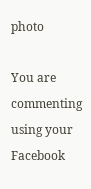photo

You are commenting using your Facebook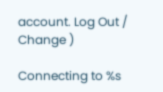account. Log Out /  Change )

Connecting to %s